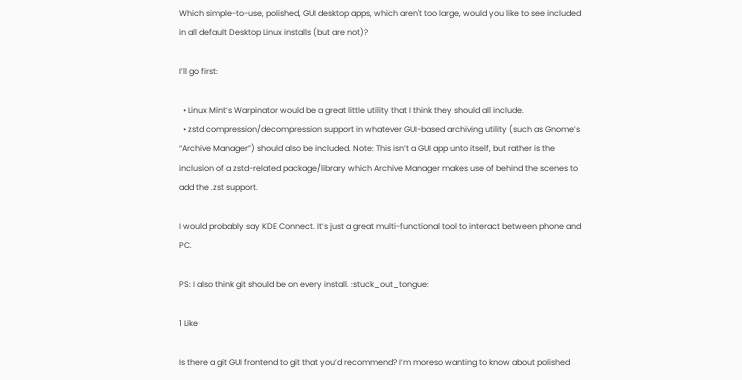Which simple-to-use, polished, GUI desktop apps, which aren't too large, would you like to see included in all default Desktop Linux installs (but are not)?

I’ll go first:

  • Linux Mint’s Warpinator would be a great little utility that I think they should all include.
  • zstd compression/decompression support in whatever GUI-based archiving utility (such as Gnome’s “Archive Manager”) should also be included. Note: This isn’t a GUI app unto itself, but rather is the inclusion of a zstd-related package/library which Archive Manager makes use of behind the scenes to add the .zst support.

I would probably say KDE Connect. It’s just a great multi-functional tool to interact between phone and PC.

PS: I also think git should be on every install. :stuck_out_tongue:

1 Like

Is there a git GUI frontend to git that you’d recommend? I’m moreso wanting to know about polished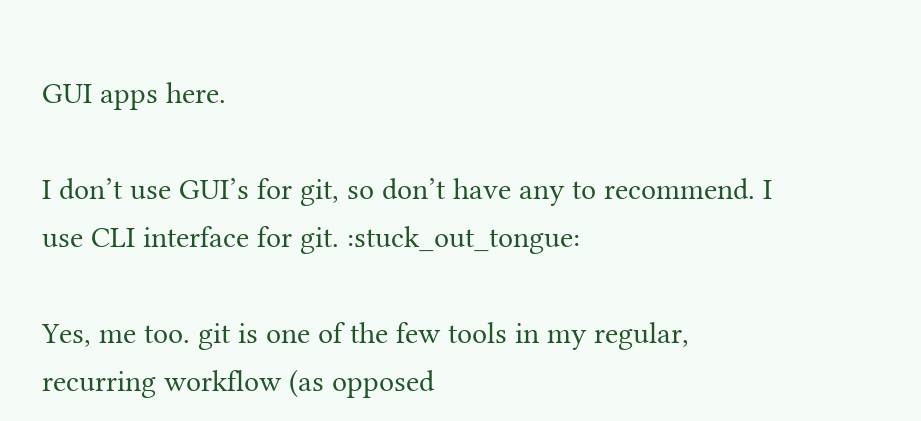GUI apps here.

I don’t use GUI’s for git, so don’t have any to recommend. I use CLI interface for git. :stuck_out_tongue:

Yes, me too. git is one of the few tools in my regular, recurring workflow (as opposed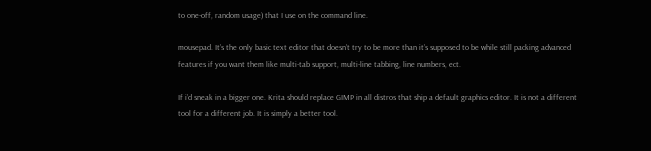to one-off, random usage) that I use on the command line.

mousepad. It’s the only basic text editor that doesn’t try to be more than it’s supposed to be while still packing advanced features if you want them like multi-tab support, multi-line tabbing, line numbers, ect.

If i’d sneak in a bigger one. Krita should replace GIMP in all distros that ship a default graphics editor. It is not a different tool for a different job. It is simply a better tool.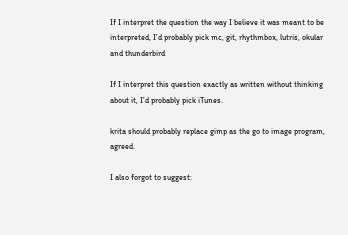If I interpret the question the way I believe it was meant to be interpreted, I’d probably pick mc, git, rhythmbox, lutris, okular and thunderbird

If I interpret this question exactly as written without thinking about it, I’d probably pick iTunes.

krita should probably replace gimp as the go to image program, agreed.

I also forgot to suggest: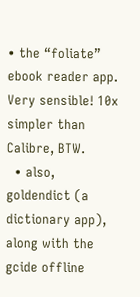• the “foliate” ebook reader app. Very sensible! 10x simpler than Calibre, BTW.
  • also, goldendict (a dictionary app), along with the gcide offline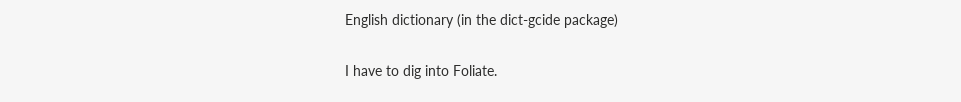English dictionary (in the dict-gcide package)

I have to dig into Foliate.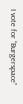I vote for “Burgerspace”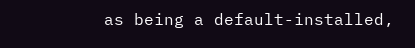as being a default-installed,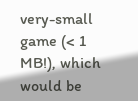very-small game (< 1 MB!), which would be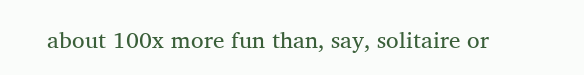about 100x more fun than, say, solitaire or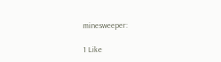minesweeper:

1 Like